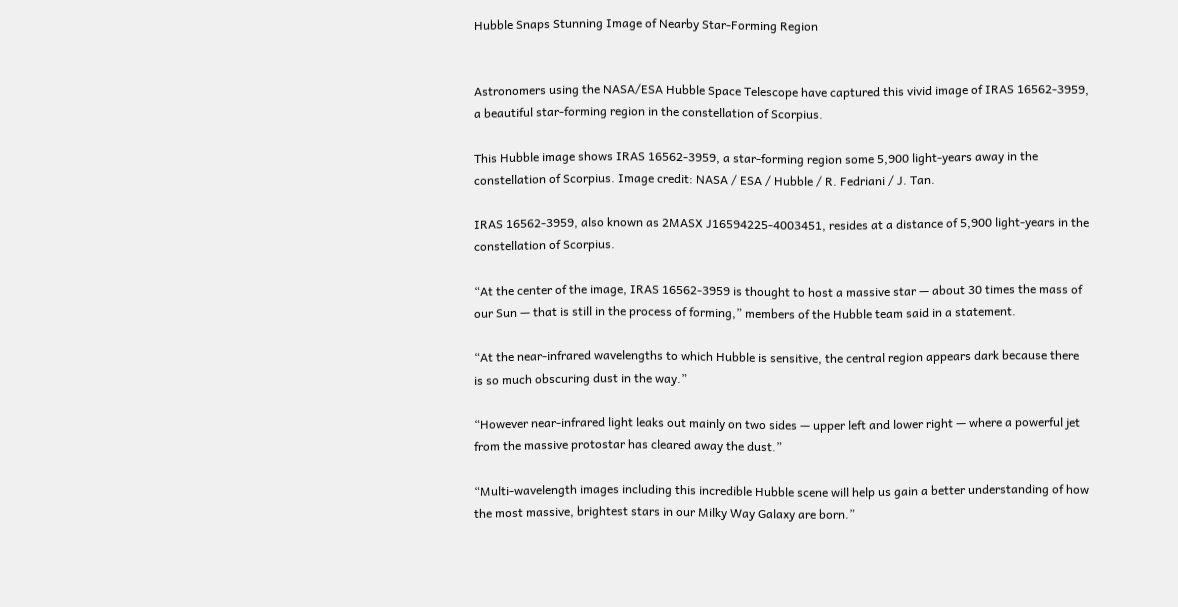Hubble Snaps Stunning Image of Nearby Star-Forming Region


Astronomers using the NASA/ESA Hubble Space Telescope have captured this vivid image of IRAS 16562-3959, a beautiful star-forming region in the constellation of Scorpius.

This Hubble image shows IRAS 16562-3959, a star-forming region some 5,900 light-years away in the constellation of Scorpius. Image credit: NASA / ESA / Hubble / R. Fedriani / J. Tan.

IRAS 16562-3959, also known as 2MASX J16594225-4003451, resides at a distance of 5,900 light-years in the constellation of Scorpius.

“At the center of the image, IRAS 16562-3959 is thought to host a massive star — about 30 times the mass of our Sun — that is still in the process of forming,” members of the Hubble team said in a statement.

“At the near-infrared wavelengths to which Hubble is sensitive, the central region appears dark because there is so much obscuring dust in the way.”

“However near-infrared light leaks out mainly on two sides — upper left and lower right — where a powerful jet from the massive protostar has cleared away the dust.”

“Multi-wavelength images including this incredible Hubble scene will help us gain a better understanding of how the most massive, brightest stars in our Milky Way Galaxy are born.”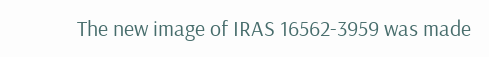The new image of IRAS 16562-3959 was made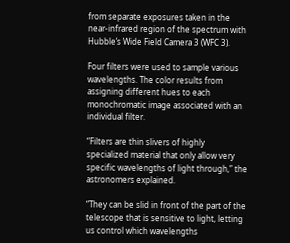from separate exposures taken in the near-infrared region of the spectrum with Hubble’s Wide Field Camera 3 (WFC 3).

Four filters were used to sample various wavelengths. The color results from assigning different hues to each monochromatic image associated with an individual filter.

“Filters are thin slivers of highly specialized material that only allow very specific wavelengths of light through,” the astronomers explained.

“They can be slid in front of the part of the telescope that is sensitive to light, letting us control which wavelengths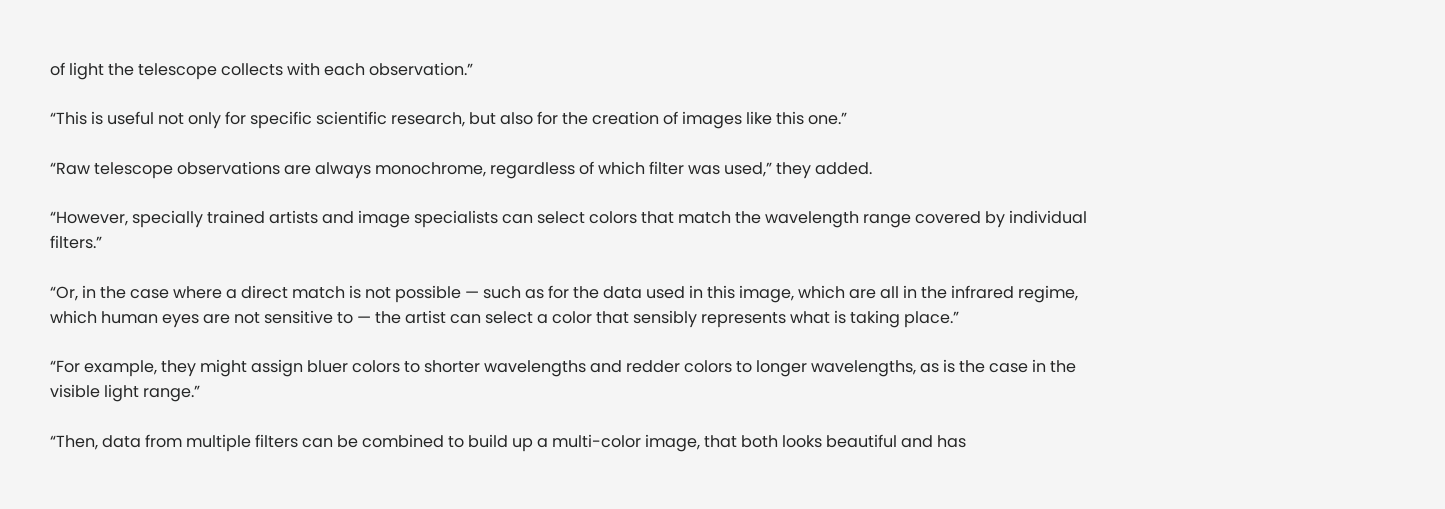of light the telescope collects with each observation.”

“This is useful not only for specific scientific research, but also for the creation of images like this one.”

“Raw telescope observations are always monochrome, regardless of which filter was used,” they added.

“However, specially trained artists and image specialists can select colors that match the wavelength range covered by individual filters.”

“Or, in the case where a direct match is not possible — such as for the data used in this image, which are all in the infrared regime, which human eyes are not sensitive to — the artist can select a color that sensibly represents what is taking place.”

“For example, they might assign bluer colors to shorter wavelengths and redder colors to longer wavelengths, as is the case in the visible light range.”

“Then, data from multiple filters can be combined to build up a multi-color image, that both looks beautiful and has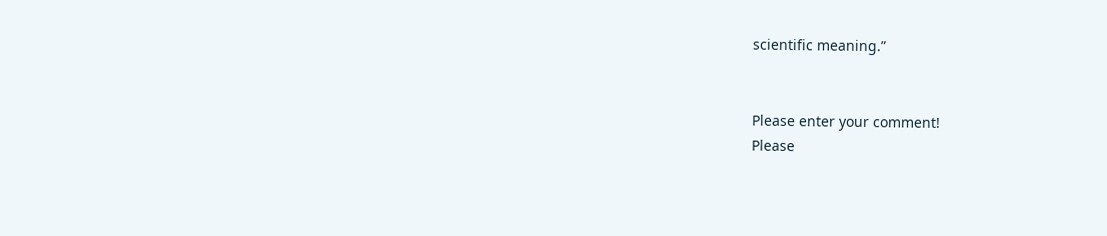scientific meaning.”


Please enter your comment!
Please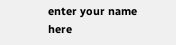enter your name here